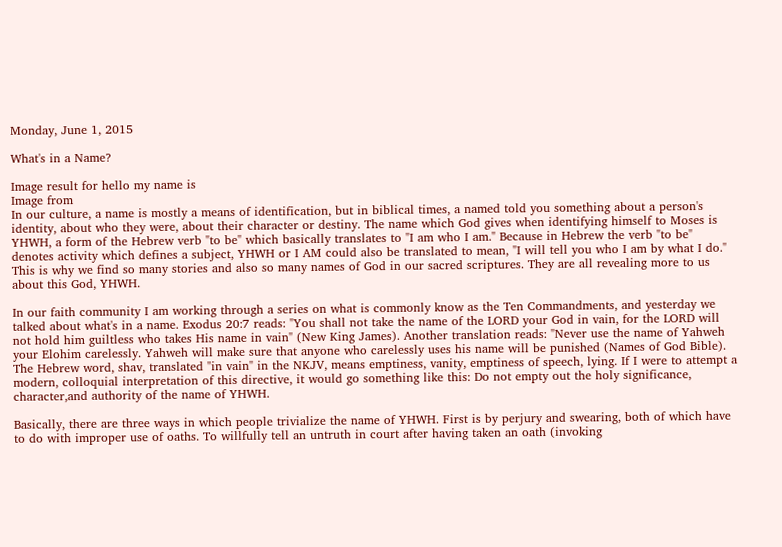Monday, June 1, 2015

What's in a Name?

Image result for hello my name is
Image from
In our culture, a name is mostly a means of identification, but in biblical times, a named told you something about a person's identity, about who they were, about their character or destiny. The name which God gives when identifying himself to Moses is YHWH, a form of the Hebrew verb "to be" which basically translates to "I am who I am." Because in Hebrew the verb "to be" denotes activity which defines a subject, YHWH or I AM could also be translated to mean, "I will tell you who I am by what I do." This is why we find so many stories and also so many names of God in our sacred scriptures. They are all revealing more to us about this God, YHWH.

In our faith community I am working through a series on what is commonly know as the Ten Commandments, and yesterday we talked about what's in a name. Exodus 20:7 reads: "You shall not take the name of the LORD your God in vain, for the LORD will not hold him guiltless who takes His name in vain" (New King James). Another translation reads: "Never use the name of Yahweh your Elohim carelessly. Yahweh will make sure that anyone who carelessly uses his name will be punished (Names of God Bible). The Hebrew word, shav, translated "in vain" in the NKJV, means emptiness, vanity, emptiness of speech, lying. If I were to attempt a modern, colloquial interpretation of this directive, it would go something like this: Do not empty out the holy significance, character,and authority of the name of YHWH.

Basically, there are three ways in which people trivialize the name of YHWH. First is by perjury and swearing, both of which have to do with improper use of oaths. To willfully tell an untruth in court after having taken an oath (invoking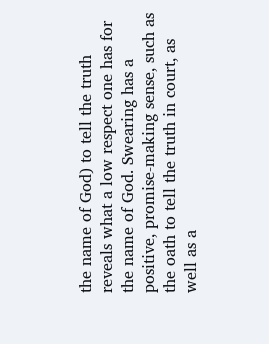the name of God) to tell the truth reveals what a low respect one has for the name of God. Swearing has a positive, promise-making sense, such as the oath to tell the truth in court, as well as a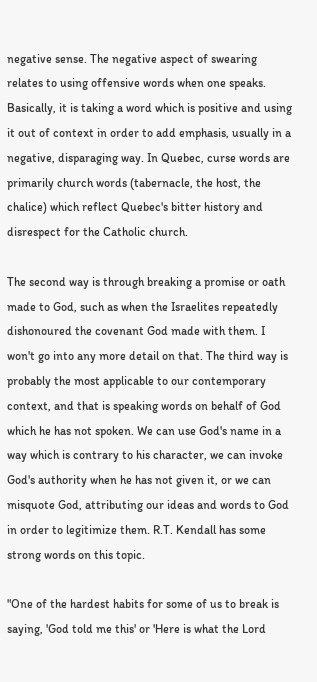negative sense. The negative aspect of swearing relates to using offensive words when one speaks. Basically, it is taking a word which is positive and using it out of context in order to add emphasis, usually in a negative, disparaging way. In Quebec, curse words are primarily church words (tabernacle, the host, the chalice) which reflect Quebec's bitter history and disrespect for the Catholic church.

The second way is through breaking a promise or oath made to God, such as when the Israelites repeatedly dishonoured the covenant God made with them. I won't go into any more detail on that. The third way is probably the most applicable to our contemporary context, and that is speaking words on behalf of God which he has not spoken. We can use God's name in a way which is contrary to his character, we can invoke God's authority when he has not given it, or we can misquote God, attributing our ideas and words to God in order to legitimize them. R.T. Kendall has some strong words on this topic.

"One of the hardest habits for some of us to break is saying, 'God told me this' or 'Here is what the Lord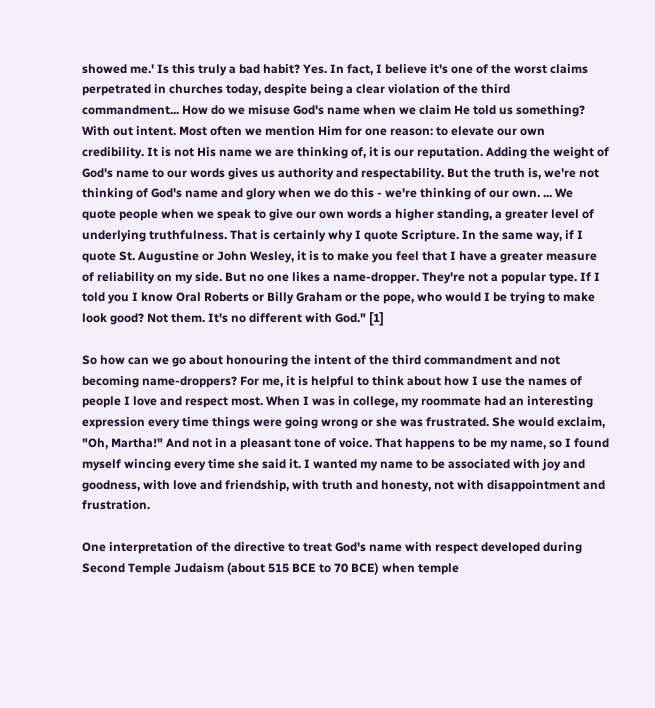showed me.' Is this truly a bad habit? Yes. In fact, I believe it's one of the worst claims perpetrated in churches today, despite being a clear violation of the third commandment... How do we misuse God's name when we claim He told us something? With out intent. Most often we mention Him for one reason: to elevate our own credibility. It is not His name we are thinking of, it is our reputation. Adding the weight of God's name to our words gives us authority and respectability. But the truth is, we're not thinking of God's name and glory when we do this - we're thinking of our own. ... We quote people when we speak to give our own words a higher standing, a greater level of underlying truthfulness. That is certainly why I quote Scripture. In the same way, if I quote St. Augustine or John Wesley, it is to make you feel that I have a greater measure of reliability on my side. But no one likes a name-dropper. They're not a popular type. If I told you I know Oral Roberts or Billy Graham or the pope, who would I be trying to make look good? Not them. It's no different with God." [1]

So how can we go about honouring the intent of the third commandment and not becoming name-droppers? For me, it is helpful to think about how I use the names of people I love and respect most. When I was in college, my roommate had an interesting expression every time things were going wrong or she was frustrated. She would exclaim, "Oh, Martha!" And not in a pleasant tone of voice. That happens to be my name, so I found myself wincing every time she said it. I wanted my name to be associated with joy and goodness, with love and friendship, with truth and honesty, not with disappointment and frustration.

One interpretation of the directive to treat God's name with respect developed during Second Temple Judaism (about 515 BCE to 70 BCE) when temple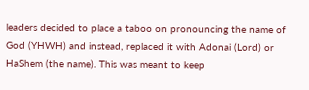leaders decided to place a taboo on pronouncing the name of God (YHWH) and instead, replaced it with Adonai (Lord) or HaShem (the name). This was meant to keep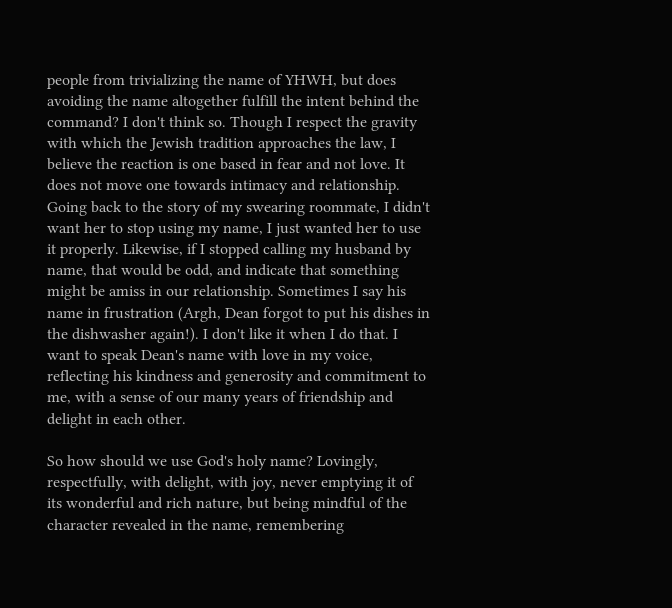people from trivializing the name of YHWH, but does avoiding the name altogether fulfill the intent behind the command? I don't think so. Though I respect the gravity with which the Jewish tradition approaches the law, I believe the reaction is one based in fear and not love. It does not move one towards intimacy and relationship. Going back to the story of my swearing roommate, I didn't want her to stop using my name, I just wanted her to use it properly. Likewise, if I stopped calling my husband by name, that would be odd, and indicate that something might be amiss in our relationship. Sometimes I say his name in frustration (Argh, Dean forgot to put his dishes in the dishwasher again!). I don't like it when I do that. I want to speak Dean's name with love in my voice, reflecting his kindness and generosity and commitment to me, with a sense of our many years of friendship and delight in each other.

So how should we use God's holy name? Lovingly, respectfully, with delight, with joy, never emptying it of its wonderful and rich nature, but being mindful of the character revealed in the name, remembering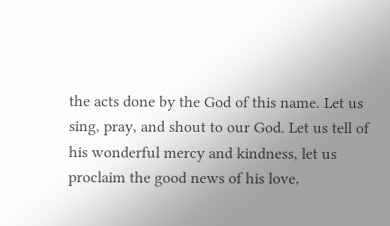the acts done by the God of this name. Let us sing, pray, and shout to our God. Let us tell of his wonderful mercy and kindness, let us proclaim the good news of his love,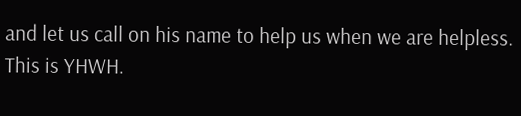and let us call on his name to help us when we are helpless. This is YHWH.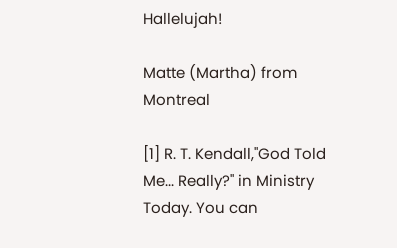Hallelujah!

Matte (Martha) from Montreal

[1] R. T. Kendall,"God Told Me... Really?" in Ministry Today. You can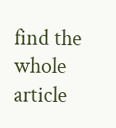find the whole article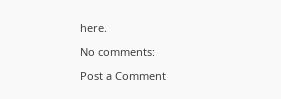here.

No comments:

Post a Comment